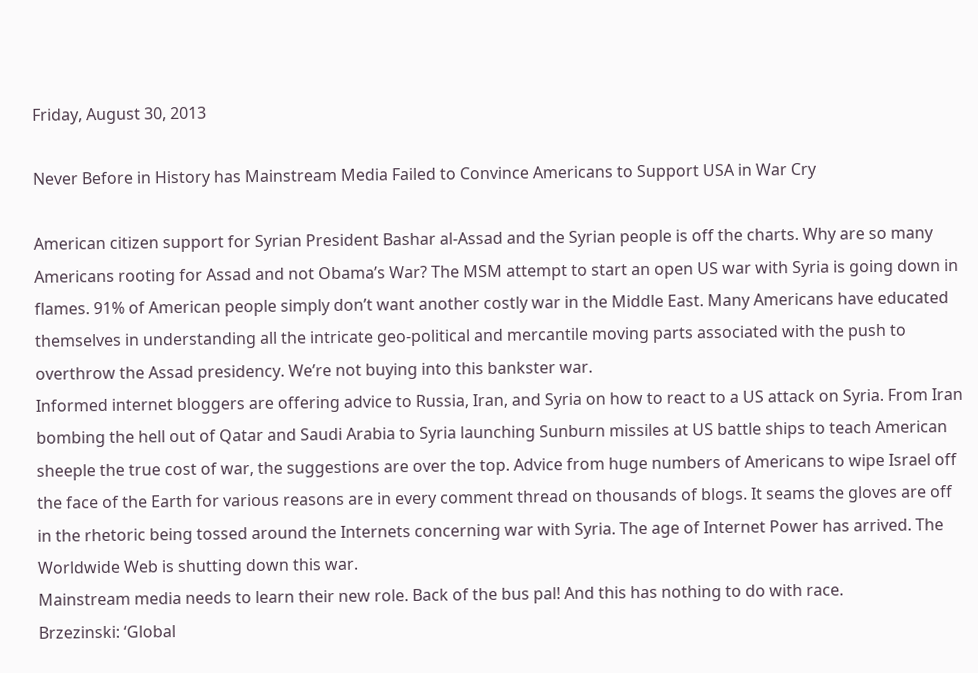Friday, August 30, 2013

Never Before in History has Mainstream Media Failed to Convince Americans to Support USA in War Cry

American citizen support for Syrian President Bashar al-Assad and the Syrian people is off the charts. Why are so many Americans rooting for Assad and not Obama’s War? The MSM attempt to start an open US war with Syria is going down in flames. 91% of American people simply don’t want another costly war in the Middle East. Many Americans have educated themselves in understanding all the intricate geo-political and mercantile moving parts associated with the push to overthrow the Assad presidency. We’re not buying into this bankster war.
Informed internet bloggers are offering advice to Russia, Iran, and Syria on how to react to a US attack on Syria. From Iran bombing the hell out of Qatar and Saudi Arabia to Syria launching Sunburn missiles at US battle ships to teach American sheeple the true cost of war, the suggestions are over the top. Advice from huge numbers of Americans to wipe Israel off the face of the Earth for various reasons are in every comment thread on thousands of blogs. It seams the gloves are off in the rhetoric being tossed around the Internets concerning war with Syria. The age of Internet Power has arrived. The Worldwide Web is shutting down this war.
Mainstream media needs to learn their new role. Back of the bus pal! And this has nothing to do with race.
Brzezinski: ‘Global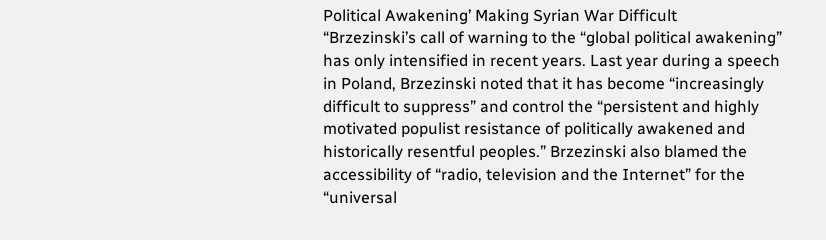Political Awakening’ Making Syrian War Difficult
“Brzezinski’s call of warning to the “global political awakening” has only intensified in recent years. Last year during a speech in Poland, Brzezinski noted that it has become “increasingly difficult to suppress” and control the “persistent and highly motivated populist resistance of politically awakened and historically resentful peoples.” Brzezinski also blamed the accessibility of “radio, television and the Internet” for the “universal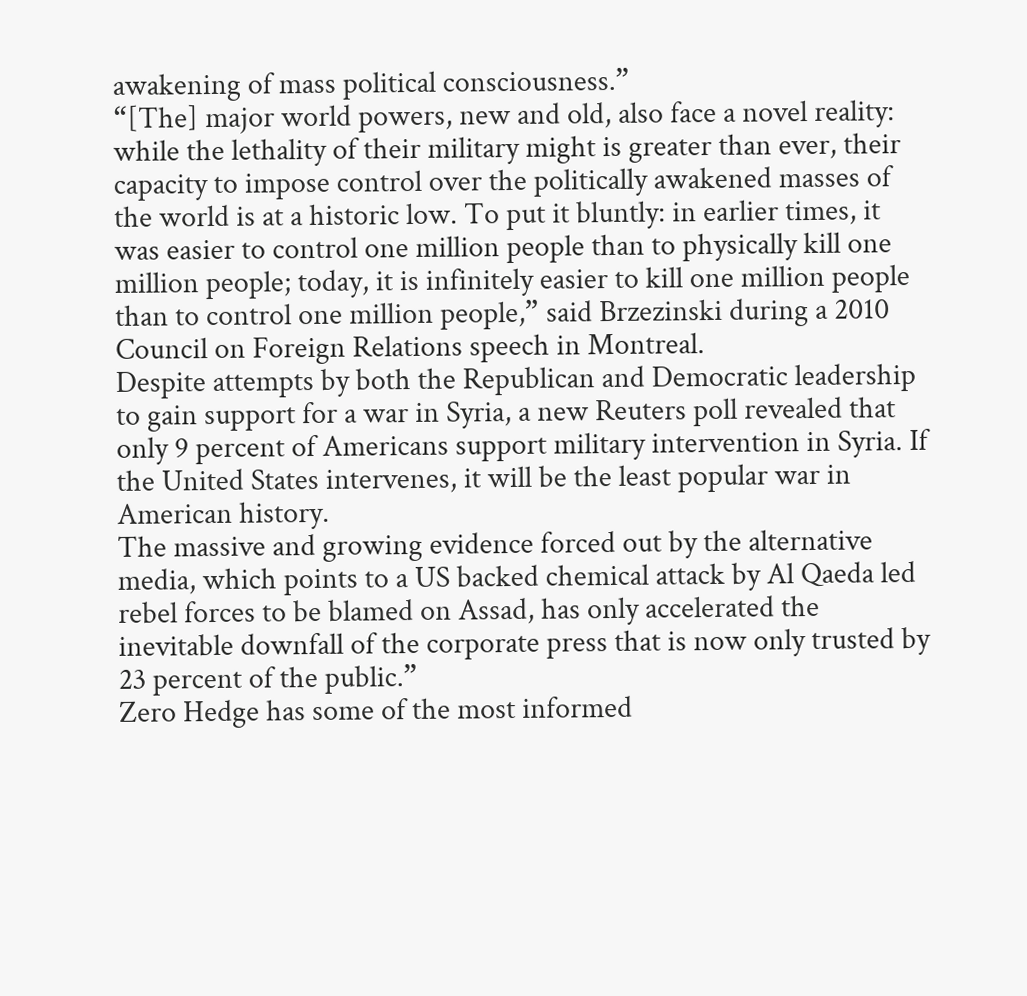awakening of mass political consciousness.”
“[The] major world powers, new and old, also face a novel reality: while the lethality of their military might is greater than ever, their capacity to impose control over the politically awakened masses of the world is at a historic low. To put it bluntly: in earlier times, it was easier to control one million people than to physically kill one million people; today, it is infinitely easier to kill one million people than to control one million people,” said Brzezinski during a 2010 Council on Foreign Relations speech in Montreal.
Despite attempts by both the Republican and Democratic leadership to gain support for a war in Syria, a new Reuters poll revealed that only 9 percent of Americans support military intervention in Syria. If the United States intervenes, it will be the least popular war in American history.
The massive and growing evidence forced out by the alternative media, which points to a US backed chemical attack by Al Qaeda led rebel forces to be blamed on Assad, has only accelerated the inevitable downfall of the corporate press that is now only trusted by 23 percent of the public.”
Zero Hedge has some of the most informed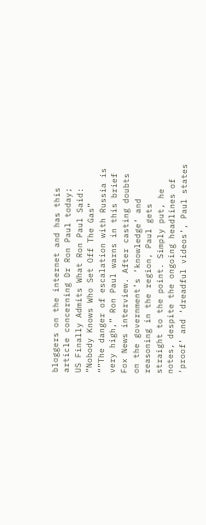bloggers on the internet and has this article concerning Dr Ron Paul today;
US Finally Admits What Ron Paul Said: “Nobody Knows Who Set Off The Gas”
“”The danger of escalation with Russia is very high,” Ron Paul warns in this brief Fox News interview. After casting doubts on the government’s ‘knowledge’ and reasoning in the region, Paul gets straight to the point. Simply put, he notes, despite the ongoing headlines of ‘proof’ and ‘dreadful videos’, Paul states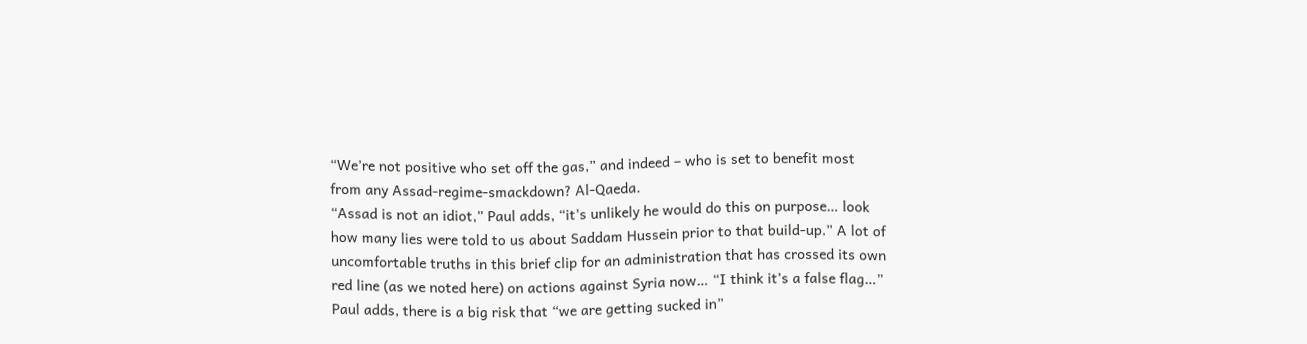“We’re not positive who set off the gas,” and indeed – who is set to benefit most from any Assad-regime-smackdown? Al-Qaeda.
“Assad is not an idiot,” Paul adds, “it’s unlikely he would do this on purpose… look how many lies were told to us about Saddam Hussein prior to that build-up.” A lot of uncomfortable truths in this brief clip for an administration that has crossed its own red line (as we noted here) on actions against Syria now… “I think it’s a false flag…” Paul adds, there is a big risk that “we are getting sucked in”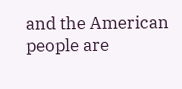and the American people are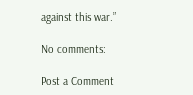against this war.”

No comments:

Post a Comment